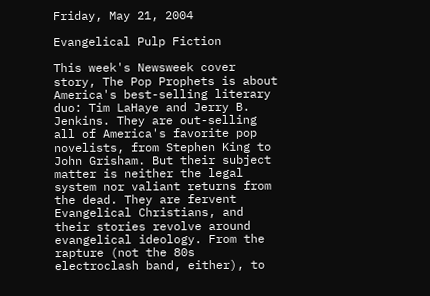Friday, May 21, 2004

Evangelical Pulp Fiction

This week's Newsweek cover story, The Pop Prophets is about America's best-selling literary duo: Tim LaHaye and Jerry B. Jenkins. They are out-selling all of America's favorite pop novelists, from Stephen King to John Grisham. But their subject matter is neither the legal system nor valiant returns from the dead. They are fervent Evangelical Christians, and their stories revolve around evangelical ideology. From the rapture (not the 80s electroclash band, either), to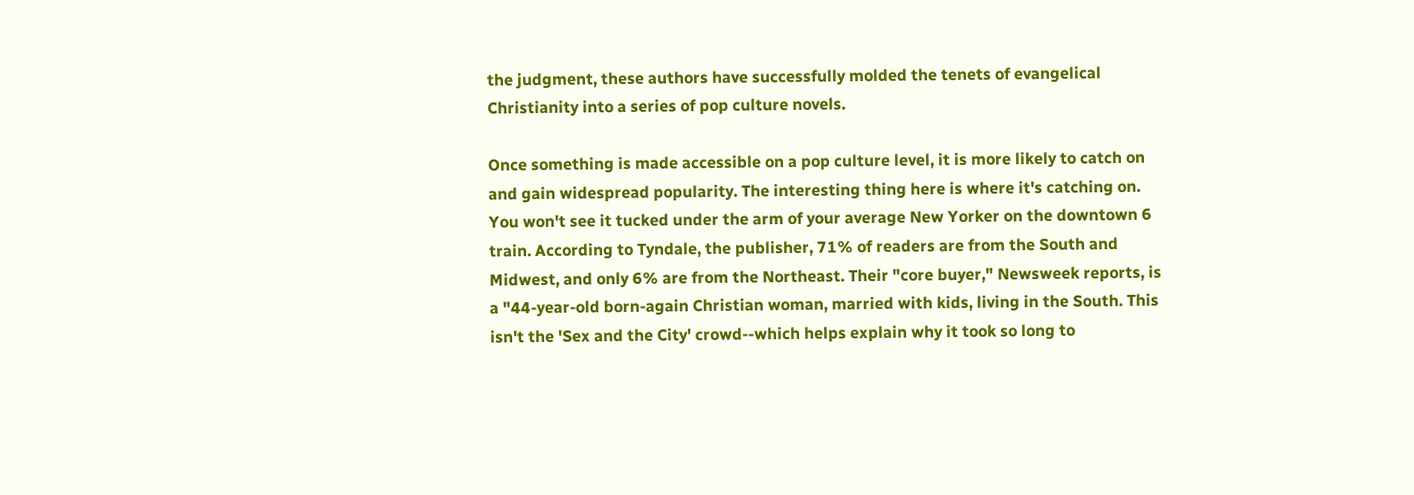the judgment, these authors have successfully molded the tenets of evangelical Christianity into a series of pop culture novels.

Once something is made accessible on a pop culture level, it is more likely to catch on and gain widespread popularity. The interesting thing here is where it's catching on. You won't see it tucked under the arm of your average New Yorker on the downtown 6 train. According to Tyndale, the publisher, 71% of readers are from the South and Midwest, and only 6% are from the Northeast. Their "core buyer," Newsweek reports, is a "44-year-old born-again Christian woman, married with kids, living in the South. This isn't the 'Sex and the City' crowd--which helps explain why it took so long to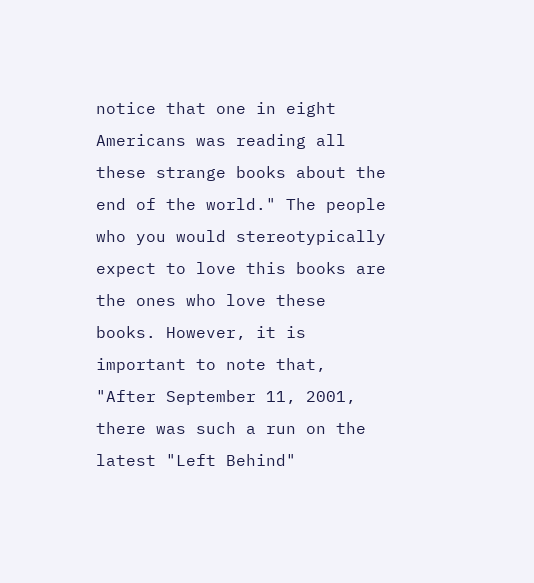notice that one in eight Americans was reading all these strange books about the end of the world." The people who you would stereotypically expect to love this books are the ones who love these books. However, it is important to note that, "After September 11, 2001, there was such a run on the latest "Left Behind"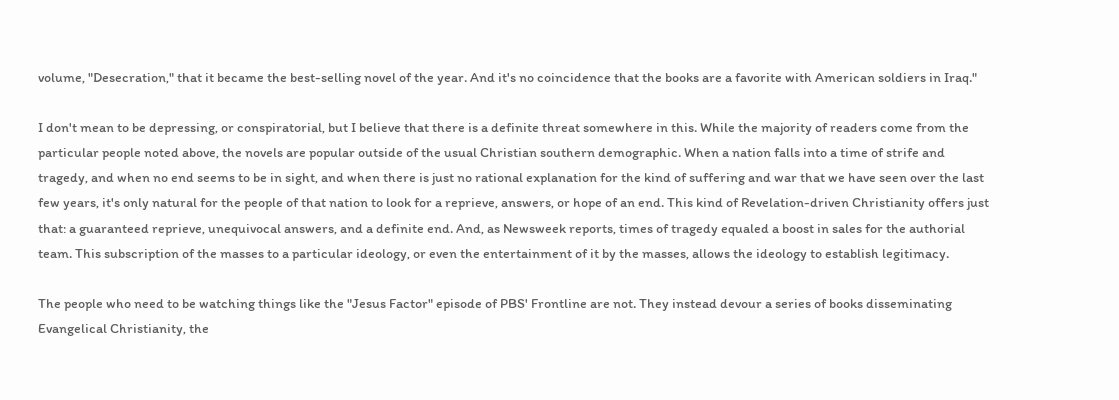volume, "Desecration," that it became the best-selling novel of the year. And it's no coincidence that the books are a favorite with American soldiers in Iraq."

I don't mean to be depressing, or conspiratorial, but I believe that there is a definite threat somewhere in this. While the majority of readers come from the particular people noted above, the novels are popular outside of the usual Christian southern demographic. When a nation falls into a time of strife and tragedy, and when no end seems to be in sight, and when there is just no rational explanation for the kind of suffering and war that we have seen over the last few years, it's only natural for the people of that nation to look for a reprieve, answers, or hope of an end. This kind of Revelation-driven Christianity offers just that: a guaranteed reprieve, unequivocal answers, and a definite end. And, as Newsweek reports, times of tragedy equaled a boost in sales for the authorial team. This subscription of the masses to a particular ideology, or even the entertainment of it by the masses, allows the ideology to establish legitimacy.

The people who need to be watching things like the "Jesus Factor" episode of PBS' Frontline are not. They instead devour a series of books disseminating Evangelical Christianity, the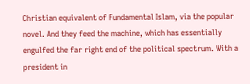Christian equivalent of Fundamental Islam, via the popular novel. And they feed the machine, which has essentially engulfed the far right end of the political spectrum. With a president in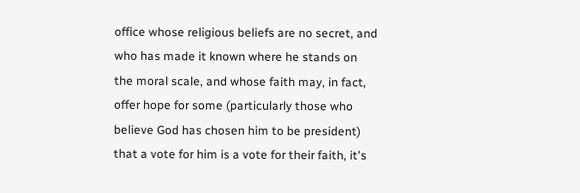office whose religious beliefs are no secret, and who has made it known where he stands on the moral scale, and whose faith may, in fact, offer hope for some (particularly those who believe God has chosen him to be president) that a vote for him is a vote for their faith, it's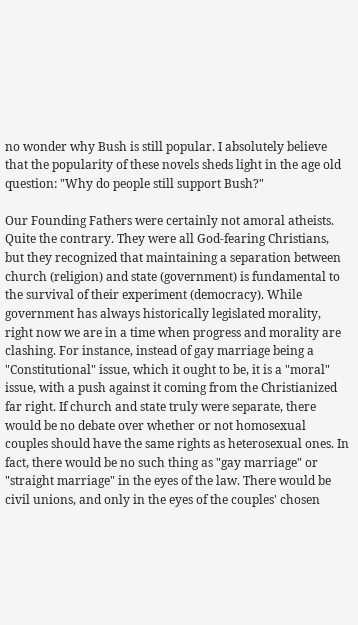no wonder why Bush is still popular. I absolutely believe that the popularity of these novels sheds light in the age old question: "Why do people still support Bush?"

Our Founding Fathers were certainly not amoral atheists. Quite the contrary. They were all God-fearing Christians, but they recognized that maintaining a separation between church (religion) and state (government) is fundamental to the survival of their experiment (democracy). While government has always historically legislated morality, right now we are in a time when progress and morality are clashing. For instance, instead of gay marriage being a "Constitutional" issue, which it ought to be, it is a "moral" issue, with a push against it coming from the Christianized far right. If church and state truly were separate, there would be no debate over whether or not homosexual couples should have the same rights as heterosexual ones. In fact, there would be no such thing as "gay marriage" or "straight marriage" in the eyes of the law. There would be civil unions, and only in the eyes of the couples' chosen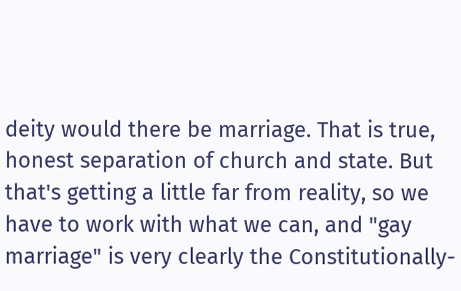deity would there be marriage. That is true, honest separation of church and state. But that's getting a little far from reality, so we have to work with what we can, and "gay marriage" is very clearly the Constitutionally-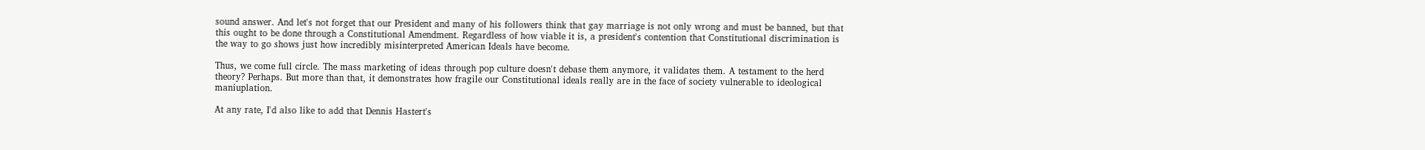sound answer. And let's not forget that our President and many of his followers think that gay marriage is not only wrong and must be banned, but that this ought to be done through a Constitutional Amendment. Regardless of how viable it is, a president's contention that Constitutional discrimination is the way to go shows just how incredibly misinterpreted American Ideals have become.

Thus, we come full circle. The mass marketing of ideas through pop culture doesn't debase them anymore, it validates them. A testament to the herd theory? Perhaps. But more than that, it demonstrates how fragile our Constitutional ideals really are in the face of society vulnerable to ideological maniuplation.

At any rate, I'd also like to add that Dennis Hastert's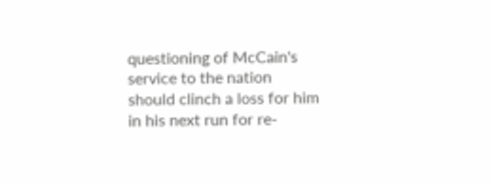questioning of McCain's service to the nation should clinch a loss for him in his next run for re-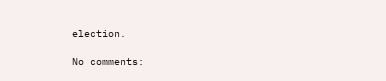election.

No comments: